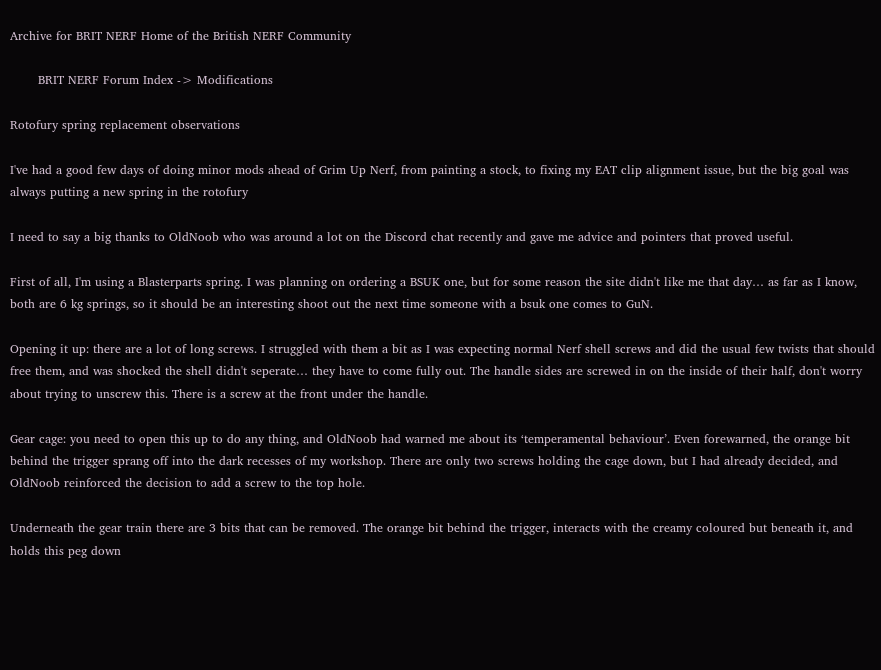Archive for BRIT NERF Home of the British NERF Community

       BRIT NERF Forum Index -> Modifications

Rotofury spring replacement observations

I've had a good few days of doing minor mods ahead of Grim Up Nerf, from painting a stock, to fixing my EAT clip alignment issue, but the big goal was always putting a new spring in the rotofury

I need to say a big thanks to OldNoob who was around a lot on the Discord chat recently and gave me advice and pointers that proved useful.

First of all, I'm using a Blasterparts spring. I was planning on ordering a BSUK one, but for some reason the site didn't like me that day… as far as I know, both are 6 kg springs, so it should be an interesting shoot out the next time someone with a bsuk one comes to GuN.

Opening it up: there are a lot of long screws. I struggled with them a bit as I was expecting normal Nerf shell screws and did the usual few twists that should free them, and was shocked the shell didn't seperate… they have to come fully out. The handle sides are screwed in on the inside of their half, don't worry about trying to unscrew this. There is a screw at the front under the handle.

Gear cage: you need to open this up to do any thing, and OldNoob had warned me about its ‘temperamental behaviour’. Even forewarned, the orange bit behind the trigger sprang off into the dark recesses of my workshop. There are only two screws holding the cage down, but I had already decided, and OldNoob reinforced the decision to add a screw to the top hole.

Underneath the gear train there are 3 bits that can be removed. The orange bit behind the trigger, interacts with the creamy coloured but beneath it, and holds this peg down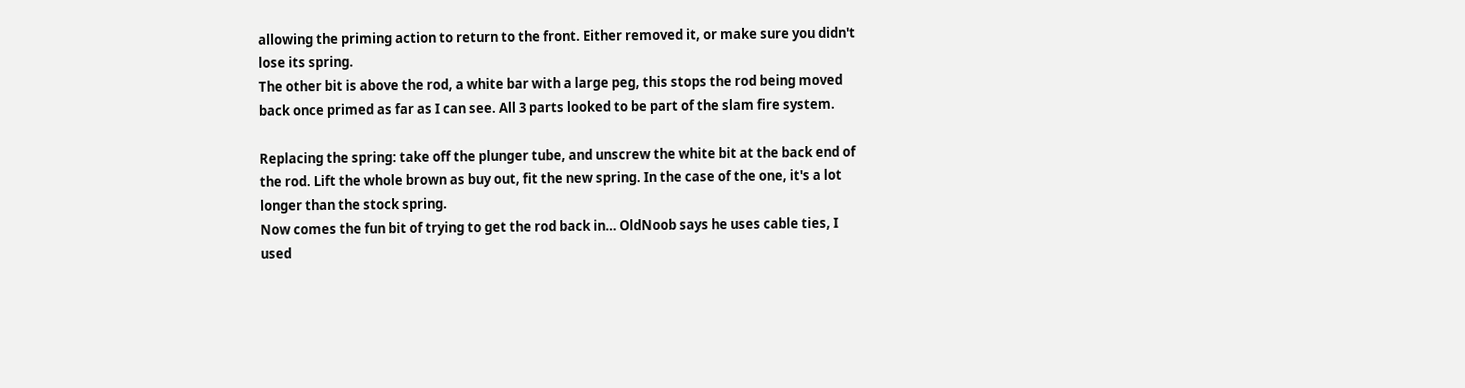allowing the priming action to return to the front. Either removed it, or make sure you didn't lose its spring.
The other bit is above the rod, a white bar with a large peg, this stops the rod being moved back once primed as far as I can see. All 3 parts looked to be part of the slam fire system.

Replacing the spring: take off the plunger tube, and unscrew the white bit at the back end of the rod. Lift the whole brown as buy out, fit the new spring. In the case of the one, it's a lot longer than the stock spring.
Now comes the fun bit of trying to get the rod back in… OldNoob says he uses cable ties, I used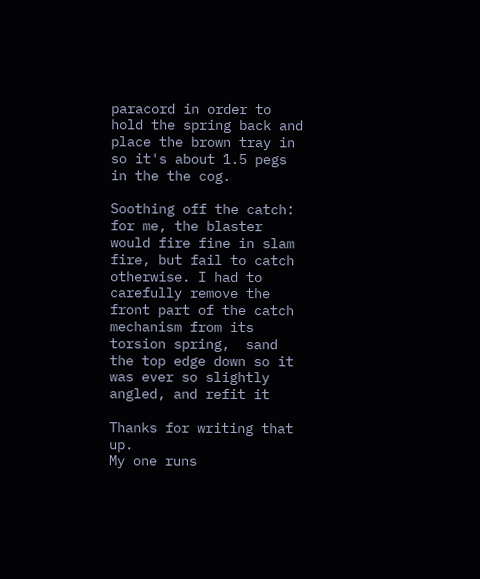paracord in order to hold the spring back and place the brown tray in so it's about 1.5 pegs in the the cog.

Soothing off the catch: for me, the blaster would fire fine in slam fire, but fail to catch otherwise. I had to carefully remove the front part of the catch mechanism from its torsion spring,  sand the top edge down so it was ever so slightly angled, and refit it

Thanks for writing that up.
My one runs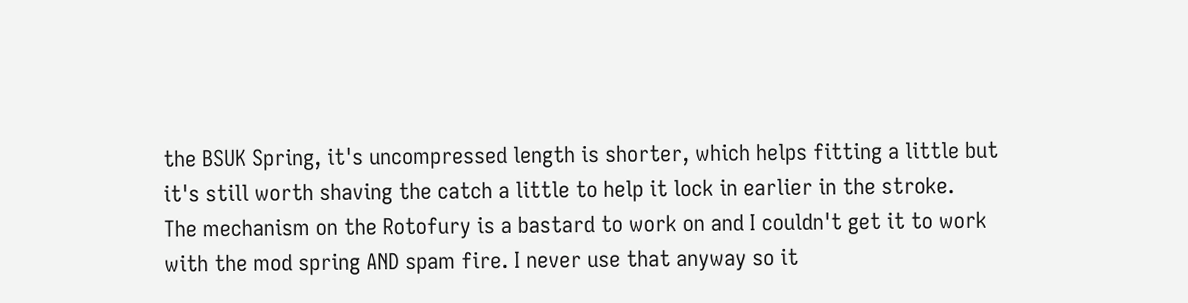the BSUK Spring, it's uncompressed length is shorter, which helps fitting a little but it's still worth shaving the catch a little to help it lock in earlier in the stroke.
The mechanism on the Rotofury is a bastard to work on and I couldn't get it to work with the mod spring AND spam fire. I never use that anyway so it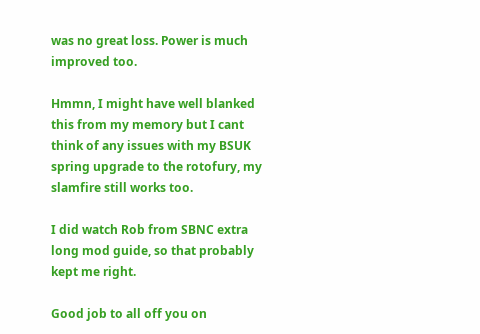was no great loss. Power is much improved too.

Hmmn, I might have well blanked this from my memory but I cant think of any issues with my BSUK spring upgrade to the rotofury, my slamfire still works too.

I did watch Rob from SBNC extra long mod guide, so that probably kept me right.

Good job to all off you on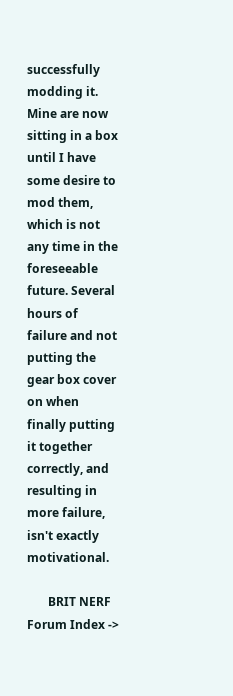successfully modding it. Mine are now sitting in a box until I have some desire to mod them, which is not any time in the foreseeable future. Several hours of failure and not putting the gear box cover on when finally putting it together correctly, and resulting in more failure, isn't exactly motivational.

       BRIT NERF Forum Index ->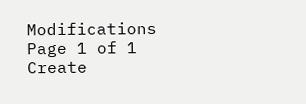Modifications
Page 1 of 1
Create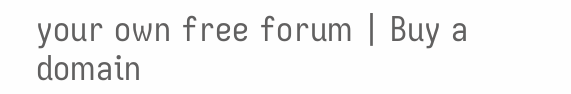your own free forum | Buy a domain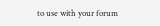to use with your forum